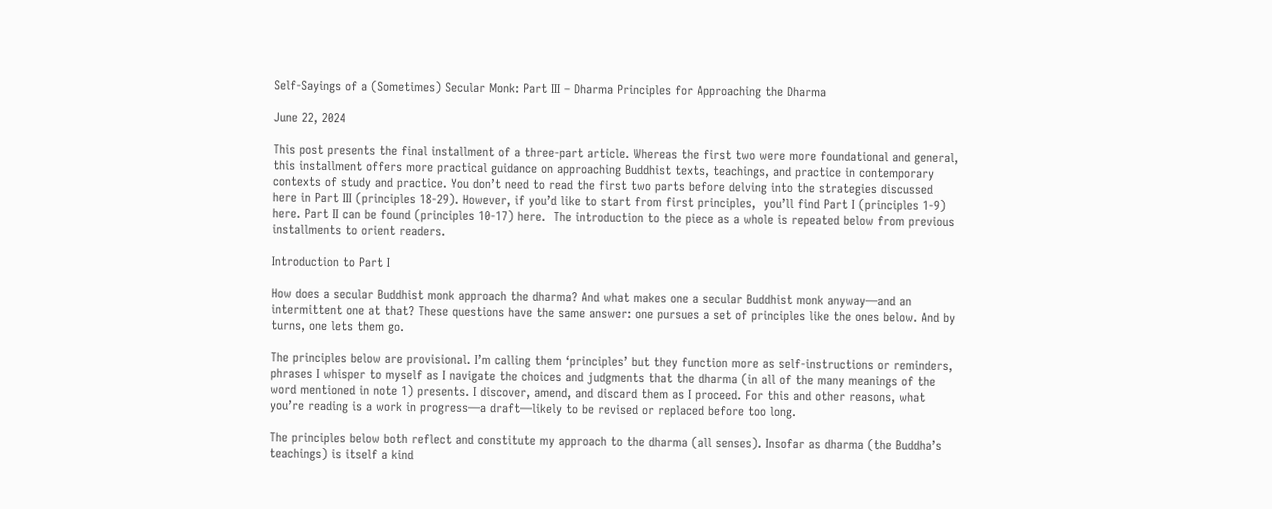Self-Sayings of a (Sometimes) Secular Monk: Part III – Dharma Principles for Approaching the Dharma

June 22, 2024

This post presents the final installment of a three-part article. Whereas the first two were more foundational and general, this installment offers more practical guidance on approaching Buddhist texts, teachings, and practice in contemporary contexts of study and practice. You don’t need to read the first two parts before delving into the strategies discussed here in Part III (principles 18-29). However, if you’d like to start from first principles,  you’ll find Part I (principles 1-9) here. Part II can be found (principles 10-17) here.  The introduction to the piece as a whole is repeated below from previous installments to orient readers.

Introduction to Part I

How does a secular Buddhist monk approach the dharma? And what makes one a secular Buddhist monk anyway—and an intermittent one at that? These questions have the same answer: one pursues a set of principles like the ones below. And by turns, one lets them go.

The principles below are provisional. I’m calling them ‘principles’ but they function more as self-instructions or reminders, phrases I whisper to myself as I navigate the choices and judgments that the dharma (in all of the many meanings of the word mentioned in note 1) presents. I discover, amend, and discard them as I proceed. For this and other reasons, what you’re reading is a work in progress—a draft—likely to be revised or replaced before too long.

The principles below both reflect and constitute my approach to the dharma (all senses). Insofar as dharma (the Buddha’s teachings) is itself a kind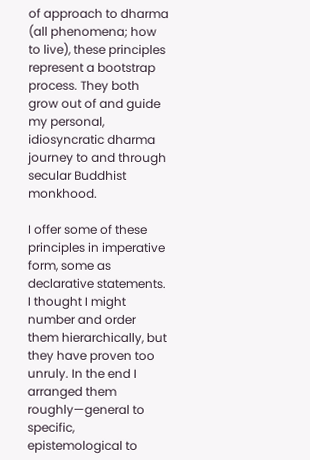of approach to dharma (all phenomena; how to live), these principles represent a bootstrap process. They both grow out of and guide my personal, idiosyncratic dharma journey to and through secular Buddhist monkhood.

I offer some of these principles in imperative form, some as declarative statements. I thought I might number and order them hierarchically, but they have proven too unruly. In the end I arranged them roughly—general to specific, epistemological to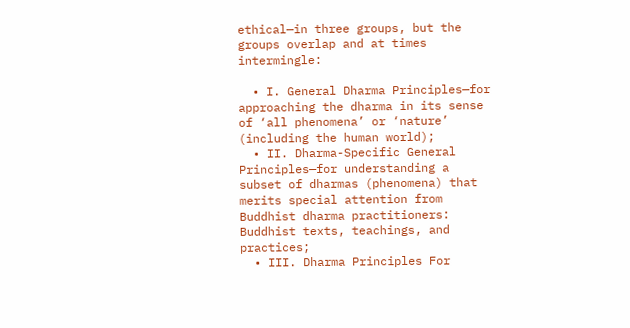ethical—in three groups, but the groups overlap and at times intermingle:

  • I. General Dharma Principles—for approaching the dharma in its sense of ‘all phenomena’ or ‘nature’ (including the human world);
  • II. Dharma-Specific General Principles—for understanding a subset of dharmas (phenomena) that merits special attention from Buddhist dharma practitioners: Buddhist texts, teachings, and practices;
  • III. Dharma Principles For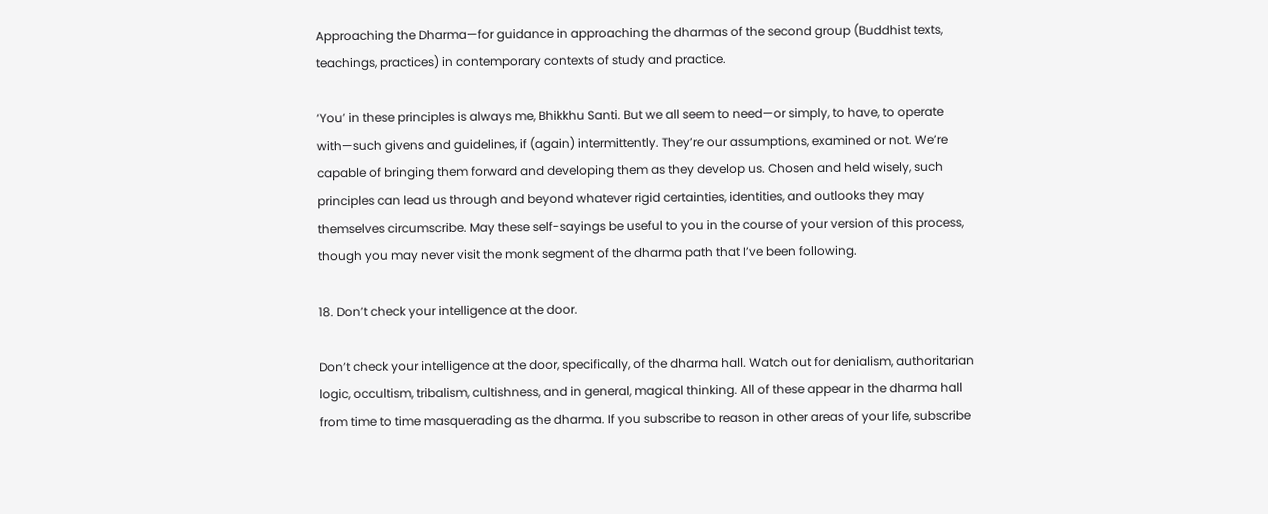Approaching the Dharma—for guidance in approaching the dharmas of the second group (Buddhist texts, teachings, practices) in contemporary contexts of study and practice.

‘You’ in these principles is always me, Bhikkhu Santi. But we all seem to need—or simply, to have, to operate with—such givens and guidelines, if (again) intermittently. They’re our assumptions, examined or not. We’re capable of bringing them forward and developing them as they develop us. Chosen and held wisely, such principles can lead us through and beyond whatever rigid certainties, identities, and outlooks they may themselves circumscribe. May these self-sayings be useful to you in the course of your version of this process, though you may never visit the monk segment of the dharma path that I’ve been following.

18. Don’t check your intelligence at the door.

Don’t check your intelligence at the door, specifically, of the dharma hall. Watch out for denialism, authoritarian logic, occultism, tribalism, cultishness, and in general, magical thinking. All of these appear in the dharma hall from time to time masquerading as the dharma. If you subscribe to reason in other areas of your life, subscribe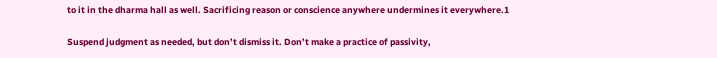to it in the dharma hall as well. Sacrificing reason or conscience anywhere undermines it everywhere.1

Suspend judgment as needed, but don’t dismiss it. Don’t make a practice of passivity,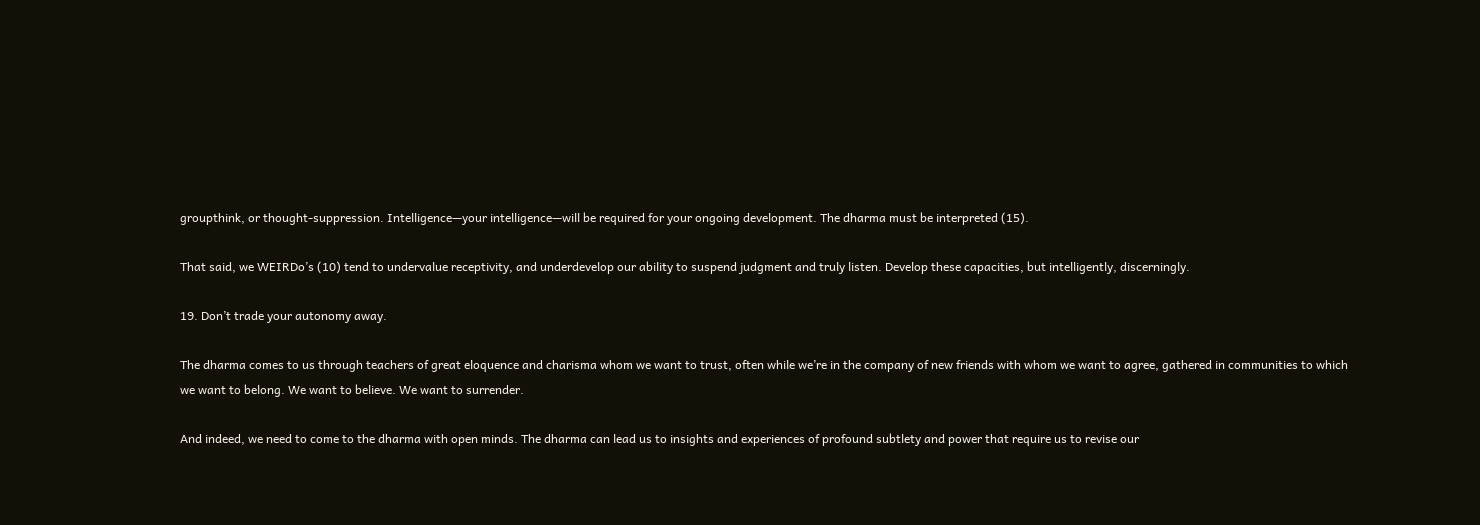groupthink, or thought-suppression. Intelligence—your intelligence—will be required for your ongoing development. The dharma must be interpreted (15).

That said, we WEIRDo’s (10) tend to undervalue receptivity, and underdevelop our ability to suspend judgment and truly listen. Develop these capacities, but intelligently, discerningly.

19. Don’t trade your autonomy away.

The dharma comes to us through teachers of great eloquence and charisma whom we want to trust, often while we’re in the company of new friends with whom we want to agree, gathered in communities to which we want to belong. We want to believe. We want to surrender.

And indeed, we need to come to the dharma with open minds. The dharma can lead us to insights and experiences of profound subtlety and power that require us to revise our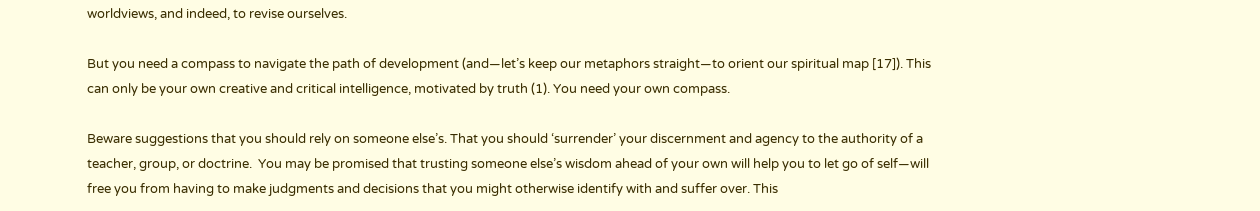worldviews, and indeed, to revise ourselves.

But you need a compass to navigate the path of development (and—let’s keep our metaphors straight—to orient our spiritual map [17]). This can only be your own creative and critical intelligence, motivated by truth (1). You need your own compass.

Beware suggestions that you should rely on someone else’s. That you should ‘surrender’ your discernment and agency to the authority of a teacher, group, or doctrine.  You may be promised that trusting someone else’s wisdom ahead of your own will help you to let go of self—will free you from having to make judgments and decisions that you might otherwise identify with and suffer over. This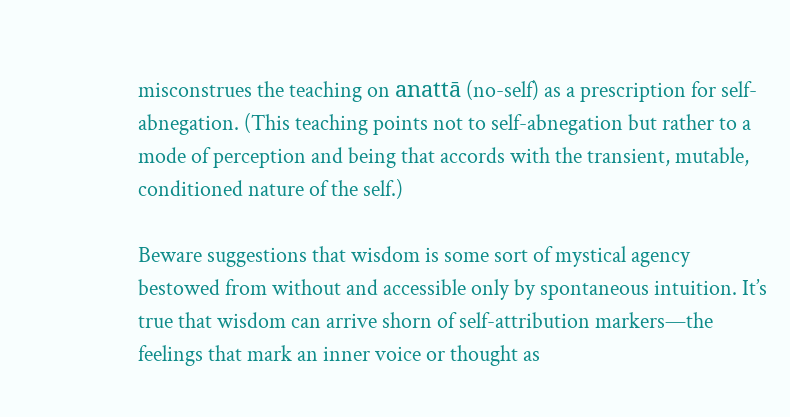misconstrues the teaching on anattā (no-self) as a prescription for self-abnegation. (This teaching points not to self-abnegation but rather to a mode of perception and being that accords with the transient, mutable, conditioned nature of the self.)

Beware suggestions that wisdom is some sort of mystical agency bestowed from without and accessible only by spontaneous intuition. It’s true that wisdom can arrive shorn of self-attribution markers—the feelings that mark an inner voice or thought as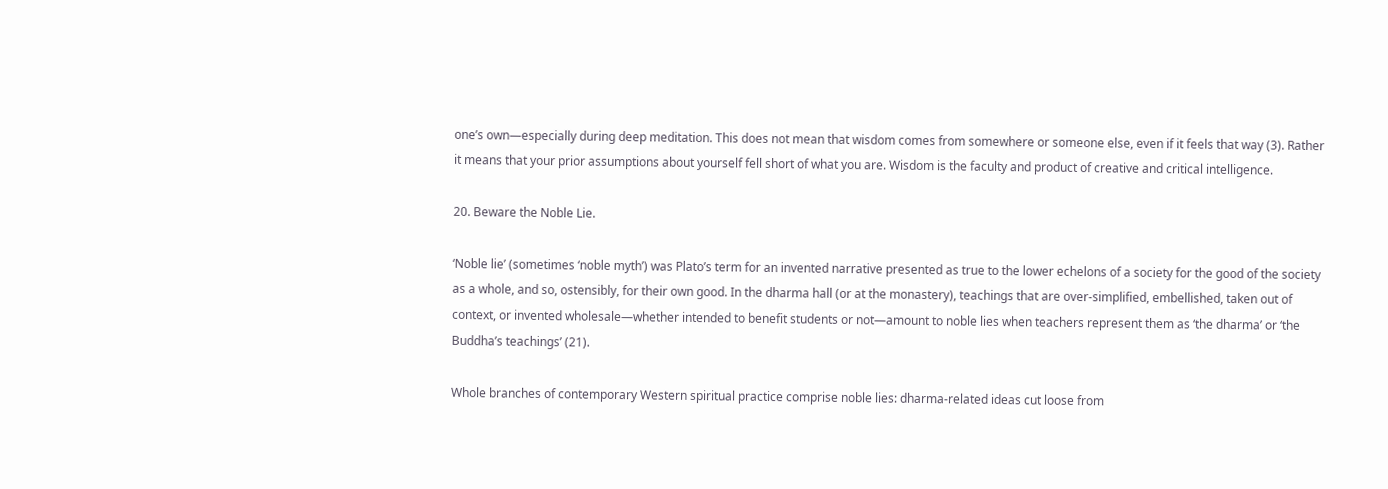one’s own—especially during deep meditation. This does not mean that wisdom comes from somewhere or someone else, even if it feels that way (3). Rather it means that your prior assumptions about yourself fell short of what you are. Wisdom is the faculty and product of creative and critical intelligence.

20. Beware the Noble Lie.

‘Noble lie’ (sometimes ‘noble myth’) was Plato’s term for an invented narrative presented as true to the lower echelons of a society for the good of the society as a whole, and so, ostensibly, for their own good. In the dharma hall (or at the monastery), teachings that are over-simplified, embellished, taken out of context, or invented wholesale—whether intended to benefit students or not—amount to noble lies when teachers represent them as ‘the dharma’ or ‘the Buddha’s teachings’ (21).

Whole branches of contemporary Western spiritual practice comprise noble lies: dharma-related ideas cut loose from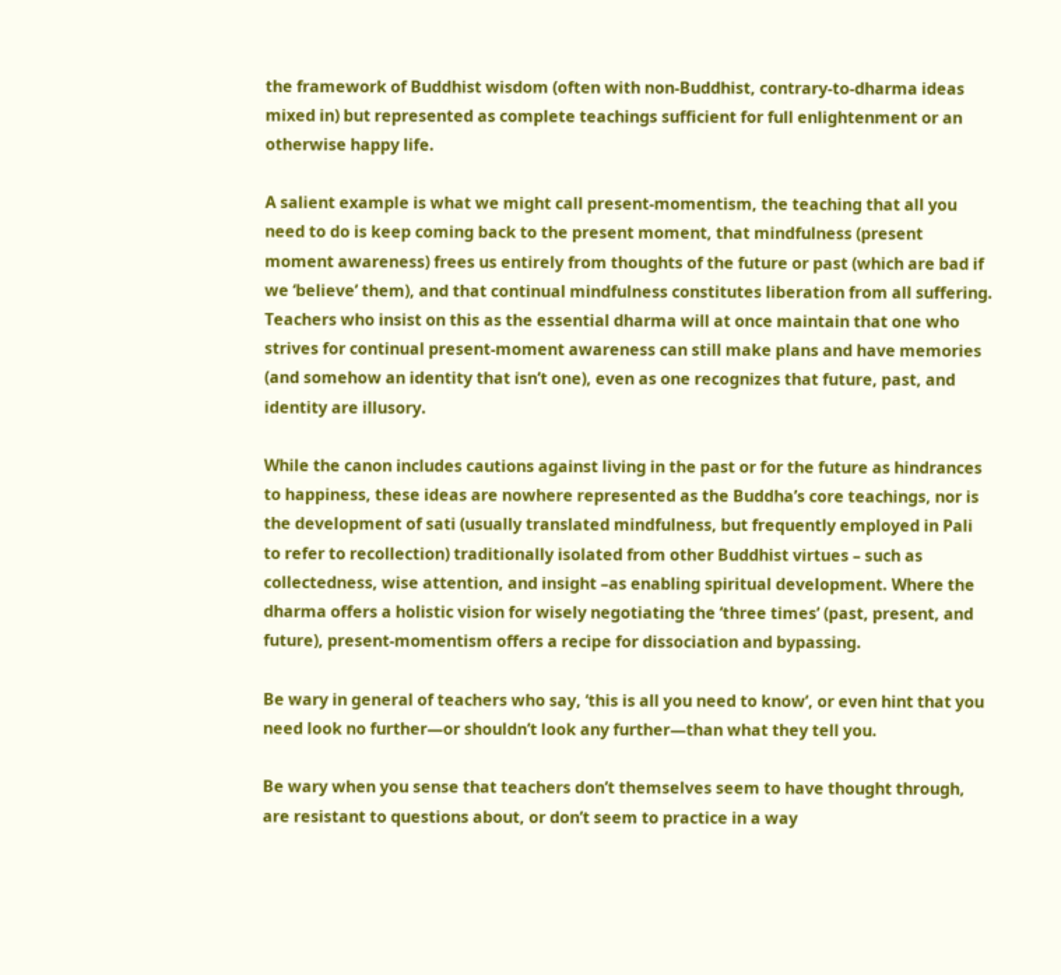the framework of Buddhist wisdom (often with non-Buddhist, contrary-to-dharma ideas mixed in) but represented as complete teachings sufficient for full enlightenment or an otherwise happy life.

A salient example is what we might call present-momentism, the teaching that all you need to do is keep coming back to the present moment, that mindfulness (present moment awareness) frees us entirely from thoughts of the future or past (which are bad if we ‘believe’ them), and that continual mindfulness constitutes liberation from all suffering. Teachers who insist on this as the essential dharma will at once maintain that one who strives for continual present-moment awareness can still make plans and have memories (and somehow an identity that isn’t one), even as one recognizes that future, past, and identity are illusory.

While the canon includes cautions against living in the past or for the future as hindrances to happiness, these ideas are nowhere represented as the Buddha’s core teachings, nor is the development of sati (usually translated mindfulness, but frequently employed in Pali to refer to recollection) traditionally isolated from other Buddhist virtues – such as collectedness, wise attention, and insight –as enabling spiritual development. Where the dharma offers a holistic vision for wisely negotiating the ‘three times’ (past, present, and future), present-momentism offers a recipe for dissociation and bypassing.

Be wary in general of teachers who say, ‘this is all you need to know’, or even hint that you need look no further—or shouldn’t look any further—than what they tell you.

Be wary when you sense that teachers don’t themselves seem to have thought through, are resistant to questions about, or don’t seem to practice in a way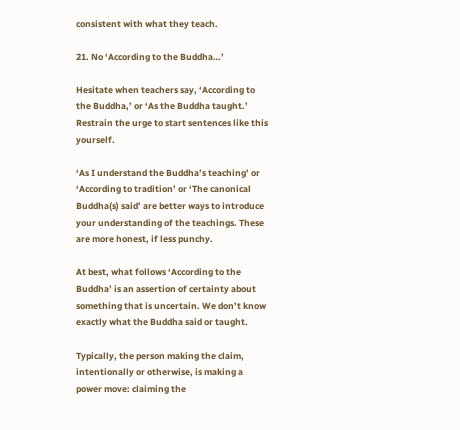consistent with what they teach.

21. No ‘According to the Buddha…’

Hesitate when teachers say, ‘According to the Buddha,’ or ‘As the Buddha taught.’ Restrain the urge to start sentences like this yourself.

‘As I understand the Buddha’s teaching’ or ‘According to tradition’ or ‘The canonical Buddha(s) said’ are better ways to introduce your understanding of the teachings. These are more honest, if less punchy.

At best, what follows ‘According to the Buddha’ is an assertion of certainty about something that is uncertain. We don’t know exactly what the Buddha said or taught.

Typically, the person making the claim, intentionally or otherwise, is making a power move: claiming the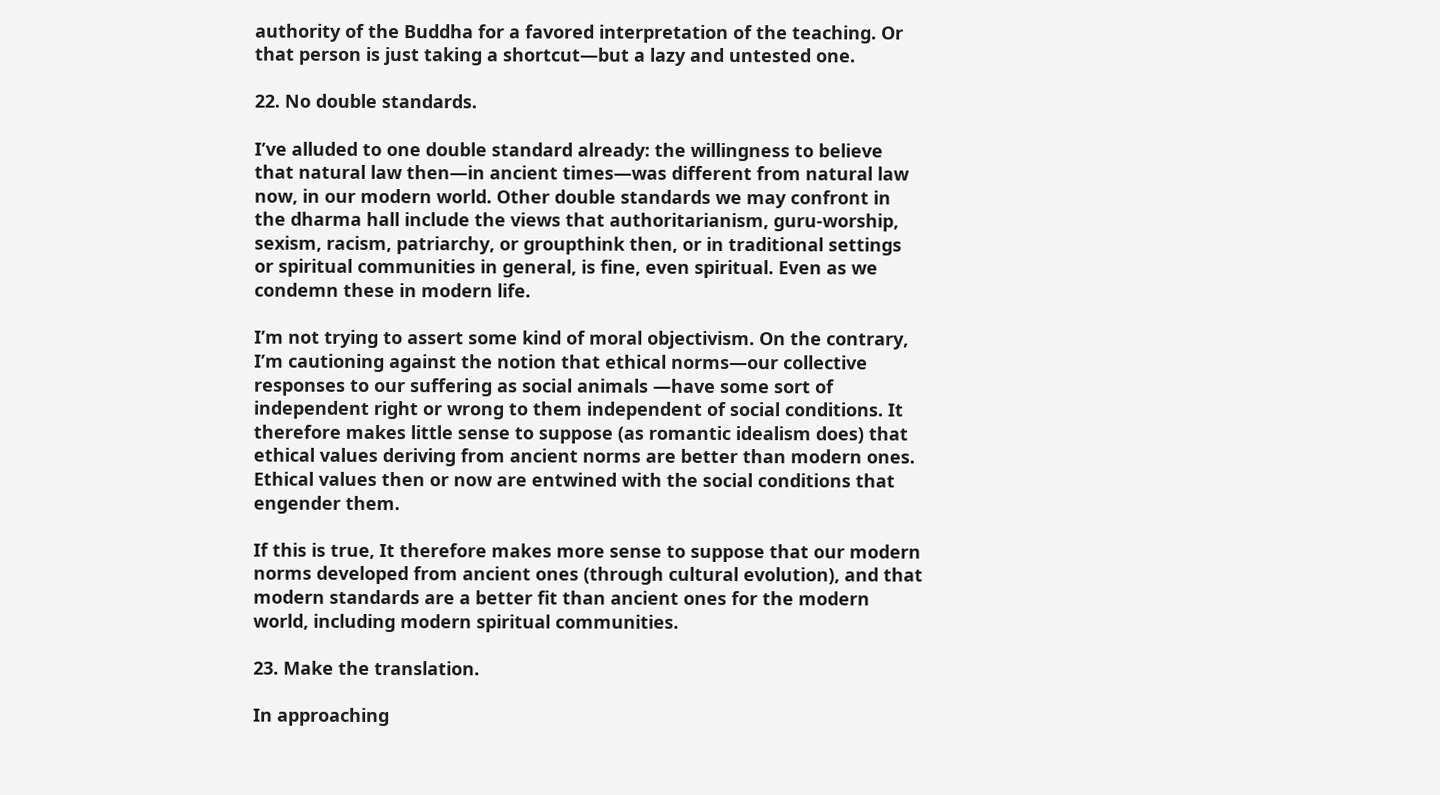authority of the Buddha for a favored interpretation of the teaching. Or that person is just taking a shortcut—but a lazy and untested one.

22. No double standards.

I’ve alluded to one double standard already: the willingness to believe that natural law then—in ancient times—was different from natural law now, in our modern world. Other double standards we may confront in the dharma hall include the views that authoritarianism, guru-worship, sexism, racism, patriarchy, or groupthink then, or in traditional settings or spiritual communities in general, is fine, even spiritual. Even as we condemn these in modern life.

I’m not trying to assert some kind of moral objectivism. On the contrary, I’m cautioning against the notion that ethical norms—our collective responses to our suffering as social animals —have some sort of independent right or wrong to them independent of social conditions. It therefore makes little sense to suppose (as romantic idealism does) that ethical values deriving from ancient norms are better than modern ones. Ethical values then or now are entwined with the social conditions that engender them.

If this is true, It therefore makes more sense to suppose that our modern norms developed from ancient ones (through cultural evolution), and that modern standards are a better fit than ancient ones for the modern world, including modern spiritual communities.

23. Make the translation.

In approaching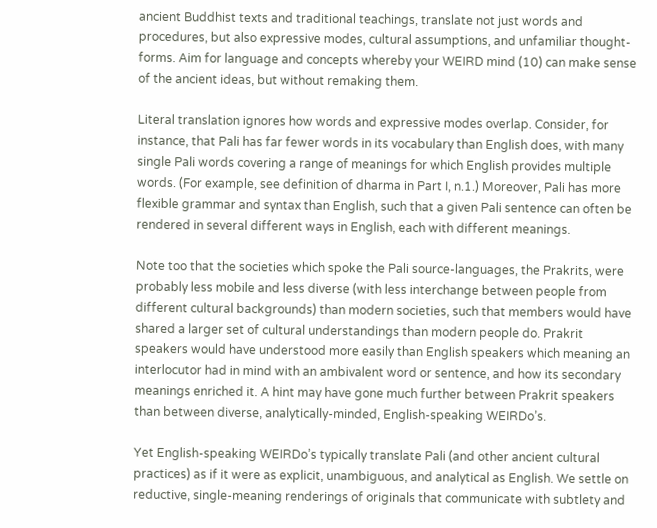ancient Buddhist texts and traditional teachings, translate not just words and procedures, but also expressive modes, cultural assumptions, and unfamiliar thought-forms. Aim for language and concepts whereby your WEIRD mind (10) can make sense of the ancient ideas, but without remaking them.

Literal translation ignores how words and expressive modes overlap. Consider, for instance, that Pali has far fewer words in its vocabulary than English does, with many single Pali words covering a range of meanings for which English provides multiple words. (For example, see definition of dharma in Part I, n.1.) Moreover, Pali has more flexible grammar and syntax than English, such that a given Pali sentence can often be rendered in several different ways in English, each with different meanings.

Note too that the societies which spoke the Pali source-languages, the Prakrits, were probably less mobile and less diverse (with less interchange between people from different cultural backgrounds) than modern societies, such that members would have shared a larger set of cultural understandings than modern people do. Prakrit speakers would have understood more easily than English speakers which meaning an interlocutor had in mind with an ambivalent word or sentence, and how its secondary meanings enriched it. A hint may have gone much further between Prakrit speakers than between diverse, analytically-minded, English-speaking WEIRDo’s.

Yet English-speaking WEIRDo’s typically translate Pali (and other ancient cultural practices) as if it were as explicit, unambiguous, and analytical as English. We settle on reductive, single-meaning renderings of originals that communicate with subtlety and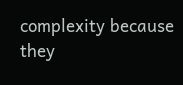complexity because they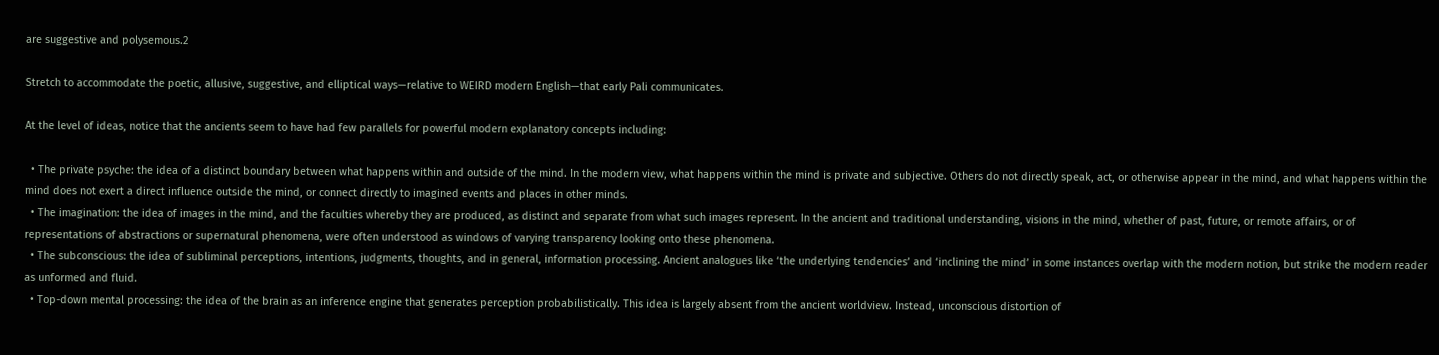are suggestive and polysemous.2

Stretch to accommodate the poetic, allusive, suggestive, and elliptical ways—relative to WEIRD modern English—that early Pali communicates.

At the level of ideas, notice that the ancients seem to have had few parallels for powerful modern explanatory concepts including:

  • The private psyche: the idea of a distinct boundary between what happens within and outside of the mind. In the modern view, what happens within the mind is private and subjective. Others do not directly speak, act, or otherwise appear in the mind, and what happens within the mind does not exert a direct influence outside the mind, or connect directly to imagined events and places in other minds.
  • The imagination: the idea of images in the mind, and the faculties whereby they are produced, as distinct and separate from what such images represent. In the ancient and traditional understanding, visions in the mind, whether of past, future, or remote affairs, or of representations of abstractions or supernatural phenomena, were often understood as windows of varying transparency looking onto these phenomena.
  • The subconscious: the idea of subliminal perceptions, intentions, judgments, thoughts, and in general, information processing. Ancient analogues like ‘the underlying tendencies’ and ‘inclining the mind’ in some instances overlap with the modern notion, but strike the modern reader as unformed and fluid.
  • Top-down mental processing: the idea of the brain as an inference engine that generates perception probabilistically. This idea is largely absent from the ancient worldview. Instead, unconscious distortion of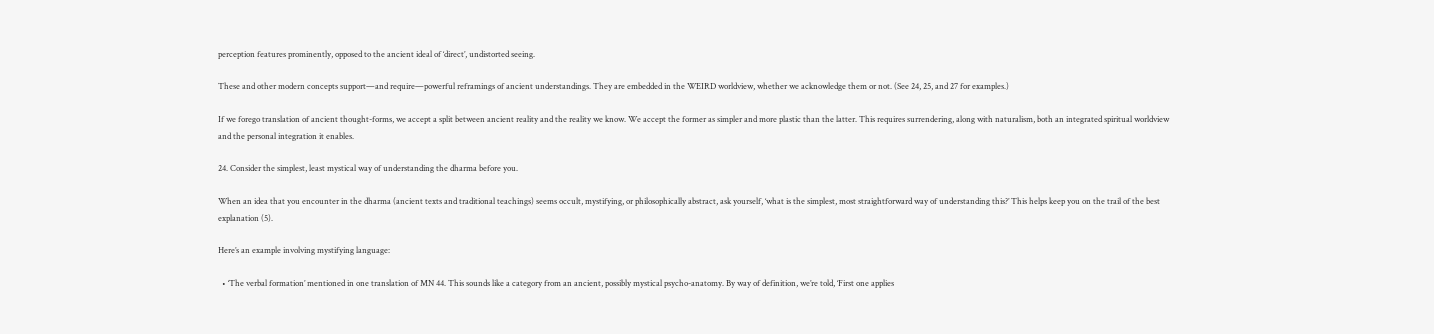perception features prominently, opposed to the ancient ideal of ‘direct’, undistorted seeing.

These and other modern concepts support—and require—powerful reframings of ancient understandings. They are embedded in the WEIRD worldview, whether we acknowledge them or not. (See 24, 25, and 27 for examples.)

If we forego translation of ancient thought-forms, we accept a split between ancient reality and the reality we know. We accept the former as simpler and more plastic than the latter. This requires surrendering, along with naturalism, both an integrated spiritual worldview and the personal integration it enables.

24. Consider the simplest, least mystical way of understanding the dharma before you.

When an idea that you encounter in the dharma (ancient texts and traditional teachings) seems occult, mystifying, or philosophically abstract, ask yourself, ‘what is the simplest, most straightforward way of understanding this?’ This helps keep you on the trail of the best explanation (5).

Here’s an example involving mystifying language:

  • ‘The verbal formation’ mentioned in one translation of MN 44. This sounds like a category from an ancient, possibly mystical psycho-anatomy. By way of definition, we’re told, ‘First one applies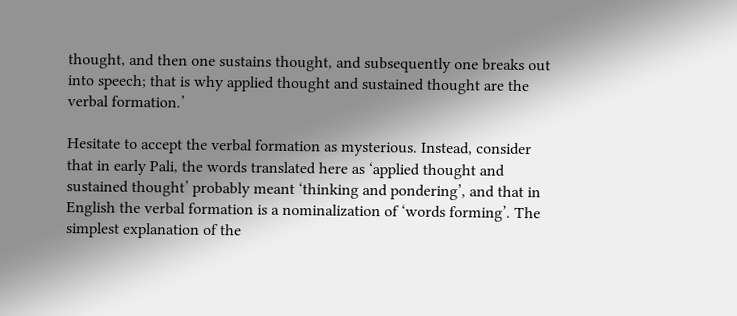thought, and then one sustains thought, and subsequently one breaks out into speech; that is why applied thought and sustained thought are the verbal formation.’

Hesitate to accept the verbal formation as mysterious. Instead, consider that in early Pali, the words translated here as ‘applied thought and sustained thought’ probably meant ‘thinking and pondering’, and that in English the verbal formation is a nominalization of ‘words forming’. The simplest explanation of the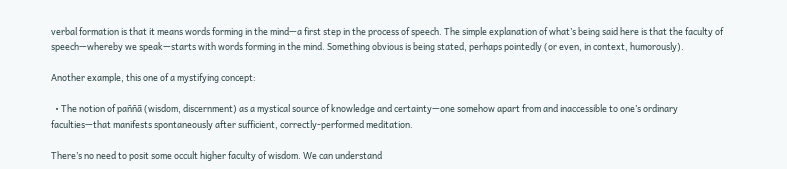verbal formation is that it means words forming in the mind—a first step in the process of speech. The simple explanation of what’s being said here is that the faculty of speech—whereby we speak—starts with words forming in the mind. Something obvious is being stated, perhaps pointedly (or even, in context, humorously).

Another example, this one of a mystifying concept:

  • The notion of paññā (wisdom, discernment) as a mystical source of knowledge and certainty—one somehow apart from and inaccessible to one’s ordinary faculties—that manifests spontaneously after sufficient, correctly-performed meditation.

There’s no need to posit some occult higher faculty of wisdom. We can understand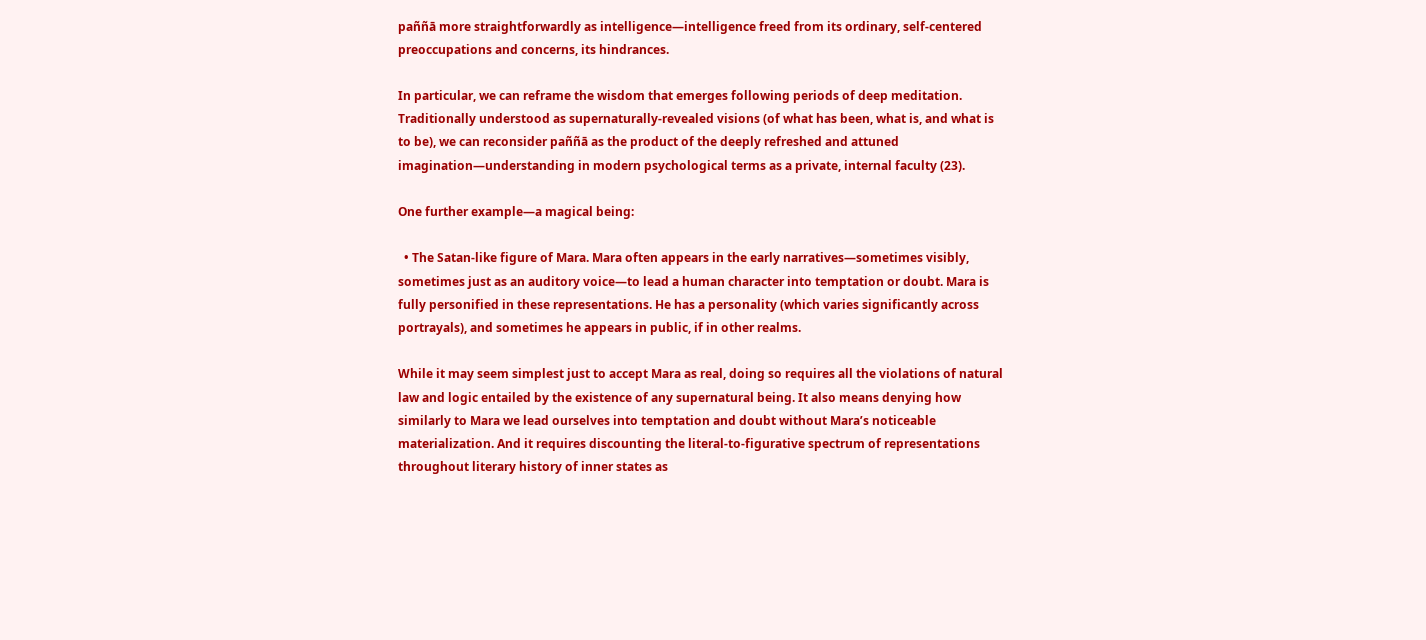paññā more straightforwardly as intelligence—intelligence freed from its ordinary, self-centered preoccupations and concerns, its hindrances.

In particular, we can reframe the wisdom that emerges following periods of deep meditation. Traditionally understood as supernaturally-revealed visions (of what has been, what is, and what is to be), we can reconsider paññā as the product of the deeply refreshed and attuned imagination—understanding in modern psychological terms as a private, internal faculty (23).

One further example—a magical being:

  • The Satan-like figure of Mara. Mara often appears in the early narratives—sometimes visibly, sometimes just as an auditory voice—to lead a human character into temptation or doubt. Mara is fully personified in these representations. He has a personality (which varies significantly across portrayals), and sometimes he appears in public, if in other realms.

While it may seem simplest just to accept Mara as real, doing so requires all the violations of natural law and logic entailed by the existence of any supernatural being. It also means denying how similarly to Mara we lead ourselves into temptation and doubt without Mara’s noticeable materialization. And it requires discounting the literal-to-figurative spectrum of representations throughout literary history of inner states as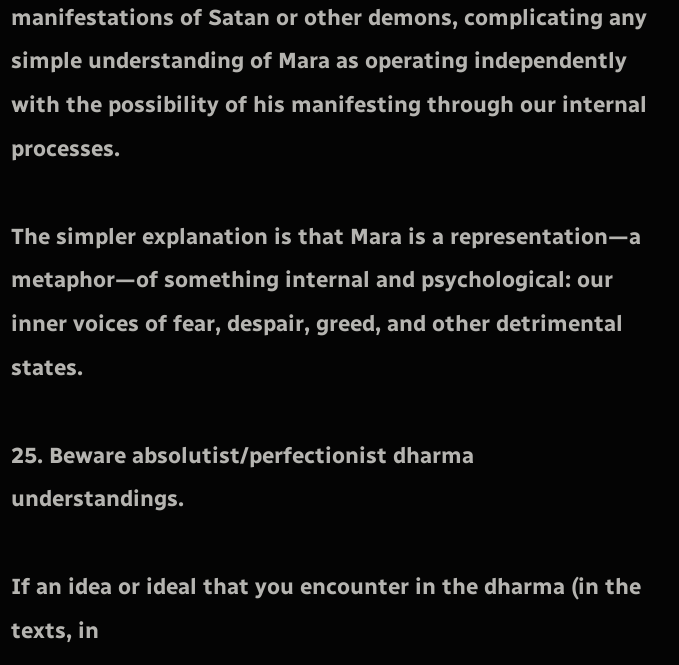manifestations of Satan or other demons, complicating any simple understanding of Mara as operating independently with the possibility of his manifesting through our internal processes.

The simpler explanation is that Mara is a representation—a metaphor—of something internal and psychological: our inner voices of fear, despair, greed, and other detrimental states.

25. Beware absolutist/perfectionist dharma understandings.

If an idea or ideal that you encounter in the dharma (in the texts, in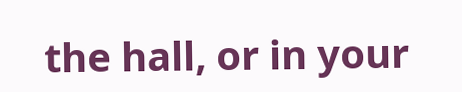the hall, or in your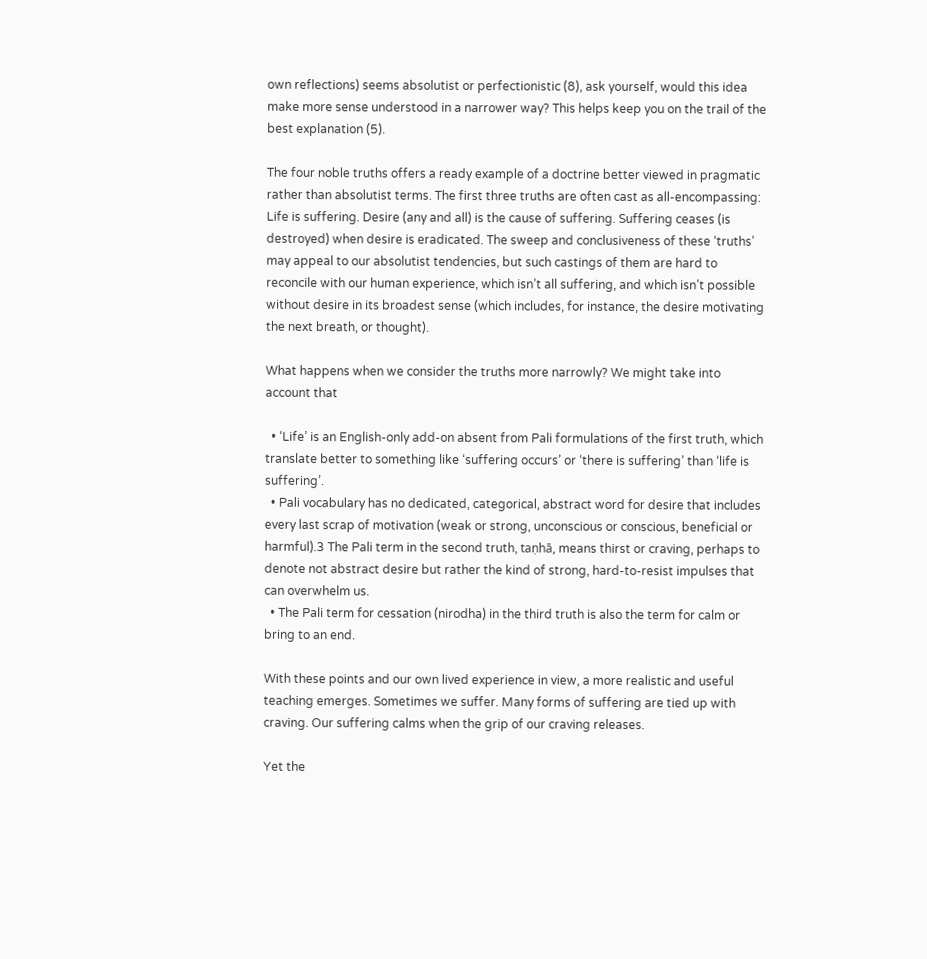own reflections) seems absolutist or perfectionistic (8), ask yourself, would this idea make more sense understood in a narrower way? This helps keep you on the trail of the best explanation (5).

The four noble truths offers a ready example of a doctrine better viewed in pragmatic rather than absolutist terms. The first three truths are often cast as all-encompassing: Life is suffering. Desire (any and all) is the cause of suffering. Suffering ceases (is destroyed) when desire is eradicated. The sweep and conclusiveness of these ‘truths’ may appeal to our absolutist tendencies, but such castings of them are hard to reconcile with our human experience, which isn’t all suffering, and which isn’t possible without desire in its broadest sense (which includes, for instance, the desire motivating the next breath, or thought).

What happens when we consider the truths more narrowly? We might take into account that

  • ‘Life’ is an English-only add-on absent from Pali formulations of the first truth, which translate better to something like ‘suffering occurs’ or ‘there is suffering’ than ‘life is suffering’.
  • Pali vocabulary has no dedicated, categorical, abstract word for desire that includes every last scrap of motivation (weak or strong, unconscious or conscious, beneficial or harmful).3 The Pali term in the second truth, taṇhā, means thirst or craving, perhaps to denote not abstract desire but rather the kind of strong, hard-to-resist impulses that can overwhelm us.
  • The Pali term for cessation (nirodha) in the third truth is also the term for calm or bring to an end.

With these points and our own lived experience in view, a more realistic and useful teaching emerges. Sometimes we suffer. Many forms of suffering are tied up with craving. Our suffering calms when the grip of our craving releases.

Yet the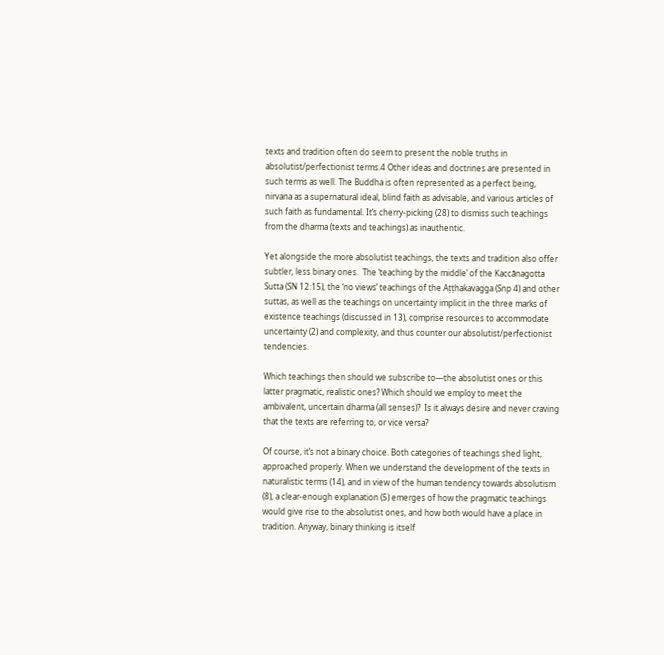texts and tradition often do seem to present the noble truths in absolutist/perfectionist terms.4 Other ideas and doctrines are presented in such terms as well. The Buddha is often represented as a perfect being, nirvana as a supernatural ideal, blind faith as advisable, and various articles of such faith as fundamental. It’s cherry-picking (28) to dismiss such teachings from the dharma (texts and teachings) as inauthentic.

Yet alongside the more absolutist teachings, the texts and tradition also offer subtler, less binary ones.  The ‘teaching by the middle’ of the Kaccānagotta Sutta (SN 12:15), the ‘no views’ teachings of the Aṭṭhakavagga (Snp 4) and other suttas, as well as the teachings on uncertainty implicit in the three marks of existence teachings (discussed in 13), comprise resources to accommodate uncertainty (2) and complexity, and thus counter our absolutist/perfectionist tendencies.

Which teachings then should we subscribe to—the absolutist ones or this latter pragmatic, realistic ones? Which should we employ to meet the ambivalent, uncertain dharma (all senses)?  Is it always desire and never craving that the texts are referring to, or vice versa?

Of course, it’s not a binary choice. Both categories of teachings shed light, approached properly. When we understand the development of the texts in naturalistic terms (14), and in view of the human tendency towards absolutism (8), a clear-enough explanation (5) emerges of how the pragmatic teachings would give rise to the absolutist ones, and how both would have a place in tradition. Anyway, binary thinking is itself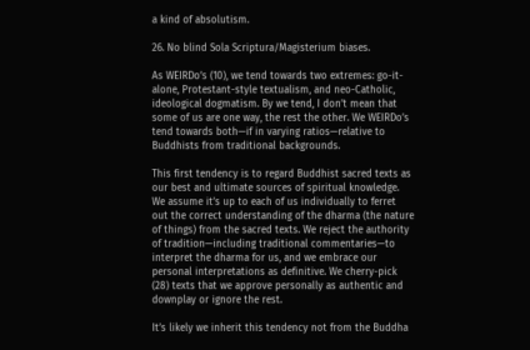a kind of absolutism.

26. No blind Sola Scriptura/Magisterium biases.

As WEIRDo’s (10), we tend towards two extremes: go-it-alone, Protestant-style textualism, and neo-Catholic, ideological dogmatism. By we tend, I don’t mean that some of us are one way, the rest the other. We WEIRDo’s tend towards both—if in varying ratios—relative to Buddhists from traditional backgrounds.

This first tendency is to regard Buddhist sacred texts as our best and ultimate sources of spiritual knowledge. We assume it’s up to each of us individually to ferret out the correct understanding of the dharma (the nature of things) from the sacred texts. We reject the authority of tradition—including traditional commentaries—to interpret the dharma for us, and we embrace our personal interpretations as definitive. We cherry-pick (28) texts that we approve personally as authentic and downplay or ignore the rest.

It’s likely we inherit this tendency not from the Buddha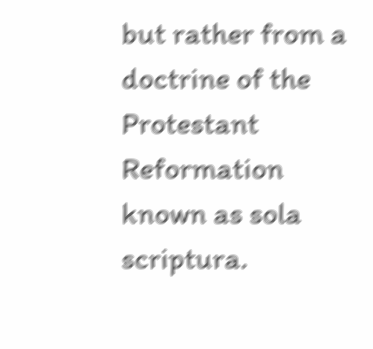but rather from a doctrine of the Protestant Reformation known as sola scriptura.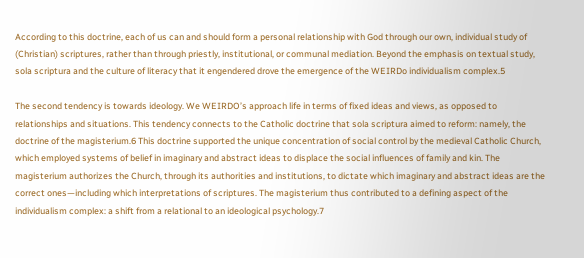According to this doctrine, each of us can and should form a personal relationship with God through our own, individual study of (Christian) scriptures, rather than through priestly, institutional, or communal mediation. Beyond the emphasis on textual study, sola scriptura and the culture of literacy that it engendered drove the emergence of the WEIRDo individualism complex.5

The second tendency is towards ideology. We WEIRDO’s approach life in terms of fixed ideas and views, as opposed to relationships and situations. This tendency connects to the Catholic doctrine that sola scriptura aimed to reform: namely, the doctrine of the magisterium.6 This doctrine supported the unique concentration of social control by the medieval Catholic Church, which employed systems of belief in imaginary and abstract ideas to displace the social influences of family and kin. The magisterium authorizes the Church, through its authorities and institutions, to dictate which imaginary and abstract ideas are the correct ones—including which interpretations of scriptures. The magisterium thus contributed to a defining aspect of the individualism complex: a shift from a relational to an ideological psychology.7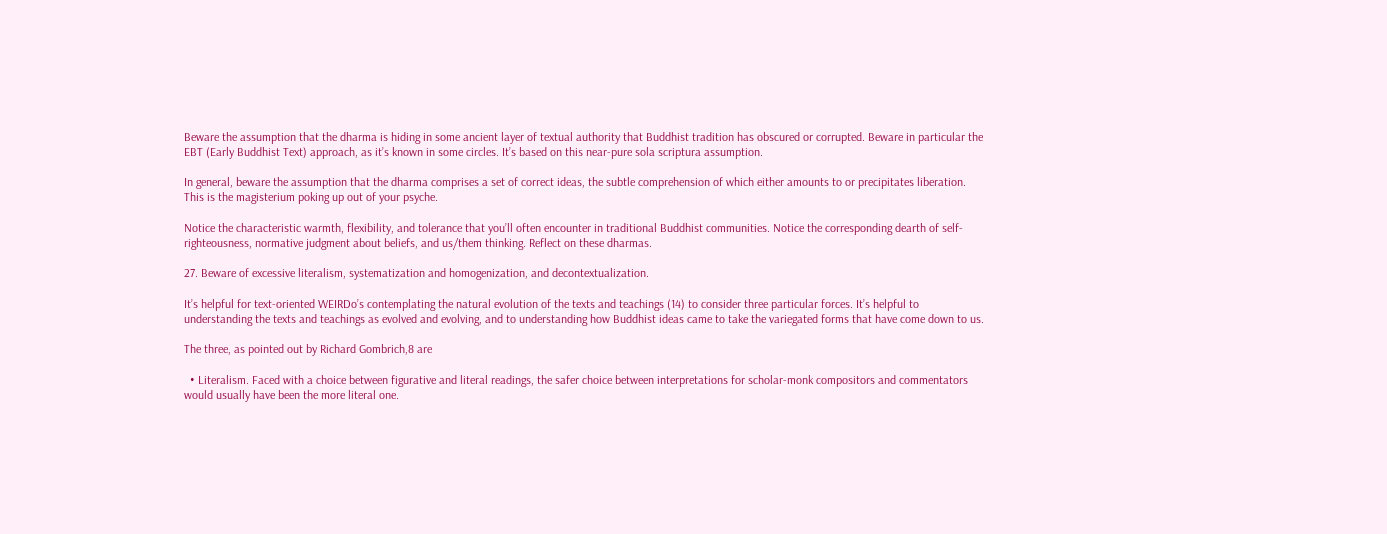Beware the assumption that the dharma is hiding in some ancient layer of textual authority that Buddhist tradition has obscured or corrupted. Beware in particular the EBT (Early Buddhist Text) approach, as it’s known in some circles. It’s based on this near-pure sola scriptura assumption.

In general, beware the assumption that the dharma comprises a set of correct ideas, the subtle comprehension of which either amounts to or precipitates liberation. This is the magisterium poking up out of your psyche.

Notice the characteristic warmth, flexibility, and tolerance that you’ll often encounter in traditional Buddhist communities. Notice the corresponding dearth of self-righteousness, normative judgment about beliefs, and us/them thinking. Reflect on these dharmas.

27. Beware of excessive literalism, systematization and homogenization, and decontextualization.

It’s helpful for text-oriented WEIRDo’s contemplating the natural evolution of the texts and teachings (14) to consider three particular forces. It’s helpful to understanding the texts and teachings as evolved and evolving, and to understanding how Buddhist ideas came to take the variegated forms that have come down to us.

The three, as pointed out by Richard Gombrich,8 are

  • Literalism. Faced with a choice between figurative and literal readings, the safer choice between interpretations for scholar-monk compositors and commentators would usually have been the more literal one.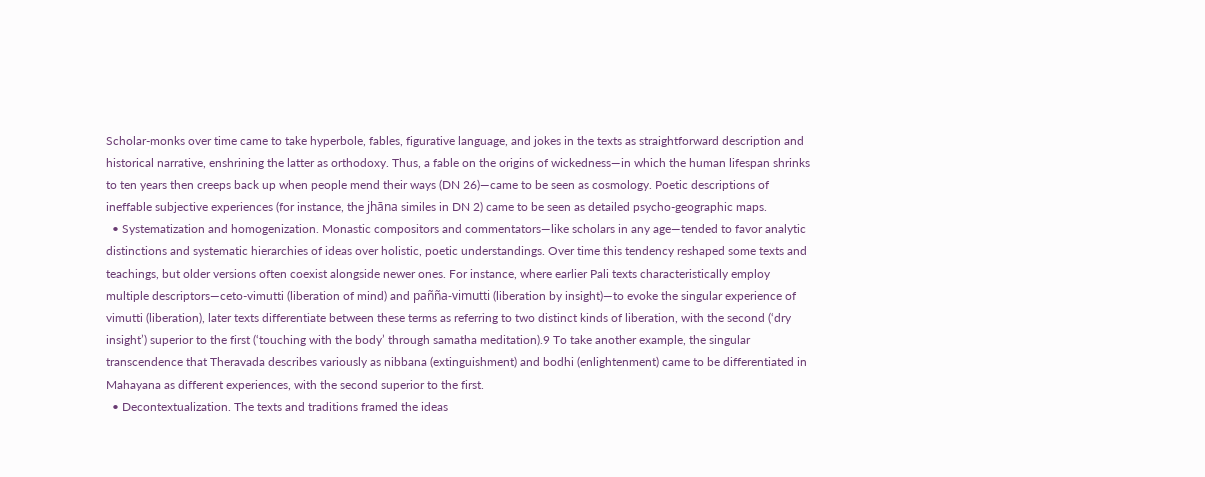Scholar-monks over time came to take hyperbole, fables, figurative language, and jokes in the texts as straightforward description and historical narrative, enshrining the latter as orthodoxy. Thus, a fable on the origins of wickedness—in which the human lifespan shrinks to ten years then creeps back up when people mend their ways (DN 26)—came to be seen as cosmology. Poetic descriptions of ineffable subjective experiences (for instance, the jhāna similes in DN 2) came to be seen as detailed psycho-geographic maps.
  • Systematization and homogenization. Monastic compositors and commentators—like scholars in any age—tended to favor analytic distinctions and systematic hierarchies of ideas over holistic, poetic understandings. Over time this tendency reshaped some texts and teachings, but older versions often coexist alongside newer ones. For instance, where earlier Pali texts characteristically employ multiple descriptors—ceto-vimutti (liberation of mind) and pañña-vimutti (liberation by insight)—to evoke the singular experience of vimutti (liberation), later texts differentiate between these terms as referring to two distinct kinds of liberation, with the second (‘dry insight’) superior to the first (‘touching with the body’ through samatha meditation).9 To take another example, the singular transcendence that Theravada describes variously as nibbana (extinguishment) and bodhi (enlightenment) came to be differentiated in Mahayana as different experiences, with the second superior to the first.
  • Decontextualization. The texts and traditions framed the ideas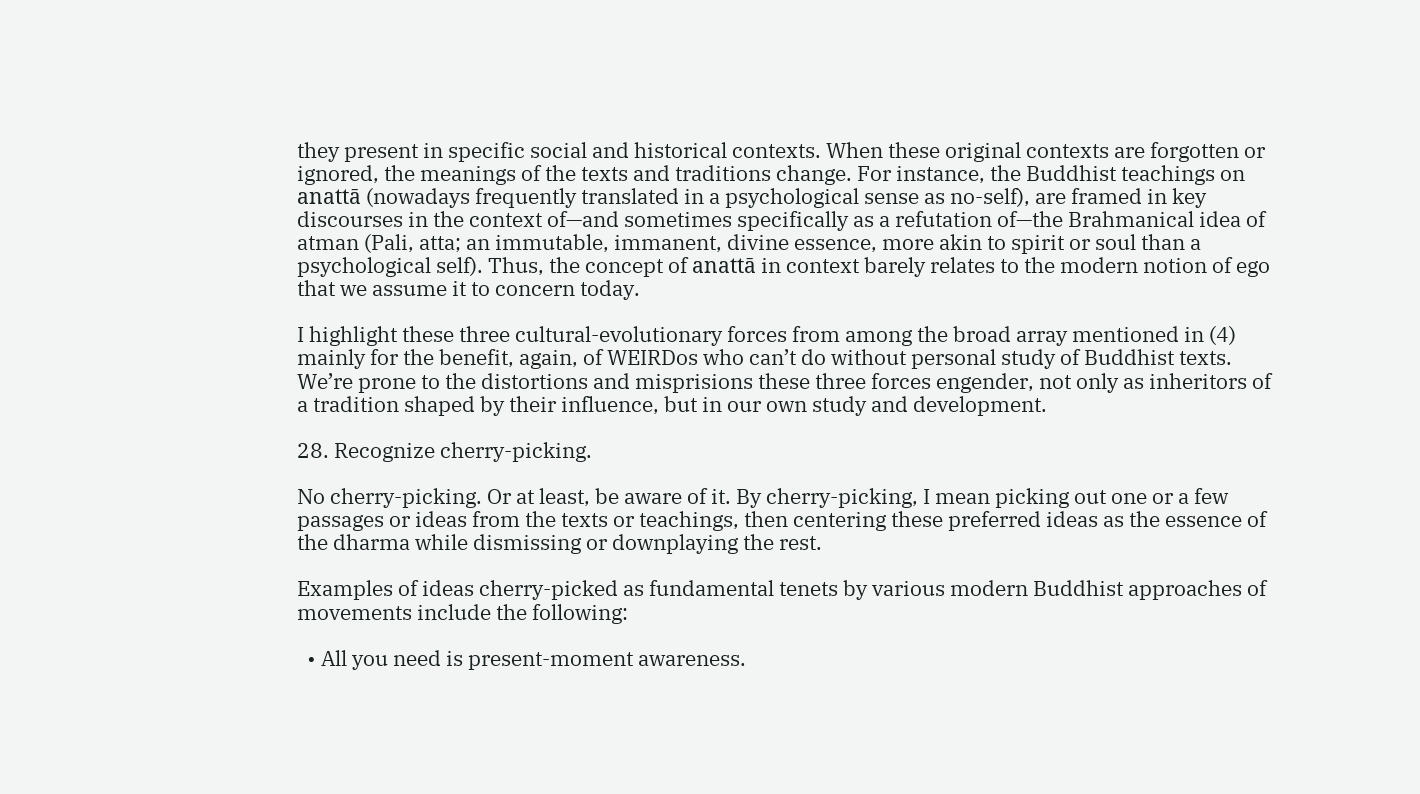they present in specific social and historical contexts. When these original contexts are forgotten or ignored, the meanings of the texts and traditions change. For instance, the Buddhist teachings on anattā (nowadays frequently translated in a psychological sense as no-self), are framed in key discourses in the context of—and sometimes specifically as a refutation of—the Brahmanical idea of atman (Pali, atta; an immutable, immanent, divine essence, more akin to spirit or soul than a psychological self). Thus, the concept of anattā in context barely relates to the modern notion of ego that we assume it to concern today.

I highlight these three cultural-evolutionary forces from among the broad array mentioned in (4) mainly for the benefit, again, of WEIRDos who can’t do without personal study of Buddhist texts. We’re prone to the distortions and misprisions these three forces engender, not only as inheritors of a tradition shaped by their influence, but in our own study and development.

28. Recognize cherry-picking.

No cherry-picking. Or at least, be aware of it. By cherry-picking, I mean picking out one or a few passages or ideas from the texts or teachings, then centering these preferred ideas as the essence of the dharma while dismissing or downplaying the rest.

Examples of ideas cherry-picked as fundamental tenets by various modern Buddhist approaches of movements include the following:

  • All you need is present-moment awareness.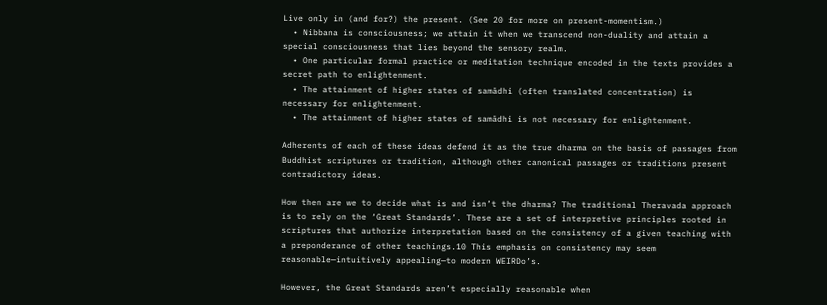Live only in (and for?) the present. (See 20 for more on present-momentism.)
  • Nibbana is consciousness; we attain it when we transcend non-duality and attain a special consciousness that lies beyond the sensory realm.
  • One particular formal practice or meditation technique encoded in the texts provides a secret path to enlightenment.
  • The attainment of higher states of samādhi (often translated concentration) is necessary for enlightenment.
  • The attainment of higher states of samādhi is not necessary for enlightenment.

Adherents of each of these ideas defend it as the true dharma on the basis of passages from Buddhist scriptures or tradition, although other canonical passages or traditions present contradictory ideas.

How then are we to decide what is and isn’t the dharma? The traditional Theravada approach is to rely on the ‘Great Standards’. These are a set of interpretive principles rooted in scriptures that authorize interpretation based on the consistency of a given teaching with a preponderance of other teachings.10 This emphasis on consistency may seem reasonable—intuitively appealing—to modern WEIRDo’s.

However, the Great Standards aren’t especially reasonable when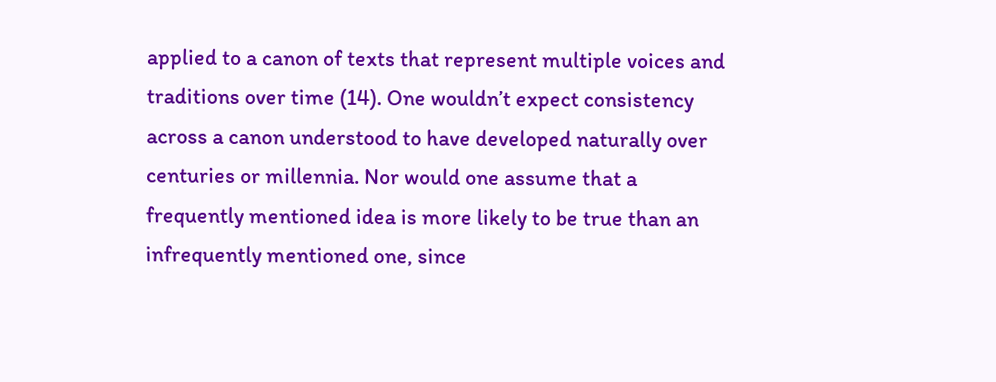applied to a canon of texts that represent multiple voices and traditions over time (14). One wouldn’t expect consistency across a canon understood to have developed naturally over centuries or millennia. Nor would one assume that a frequently mentioned idea is more likely to be true than an infrequently mentioned one, since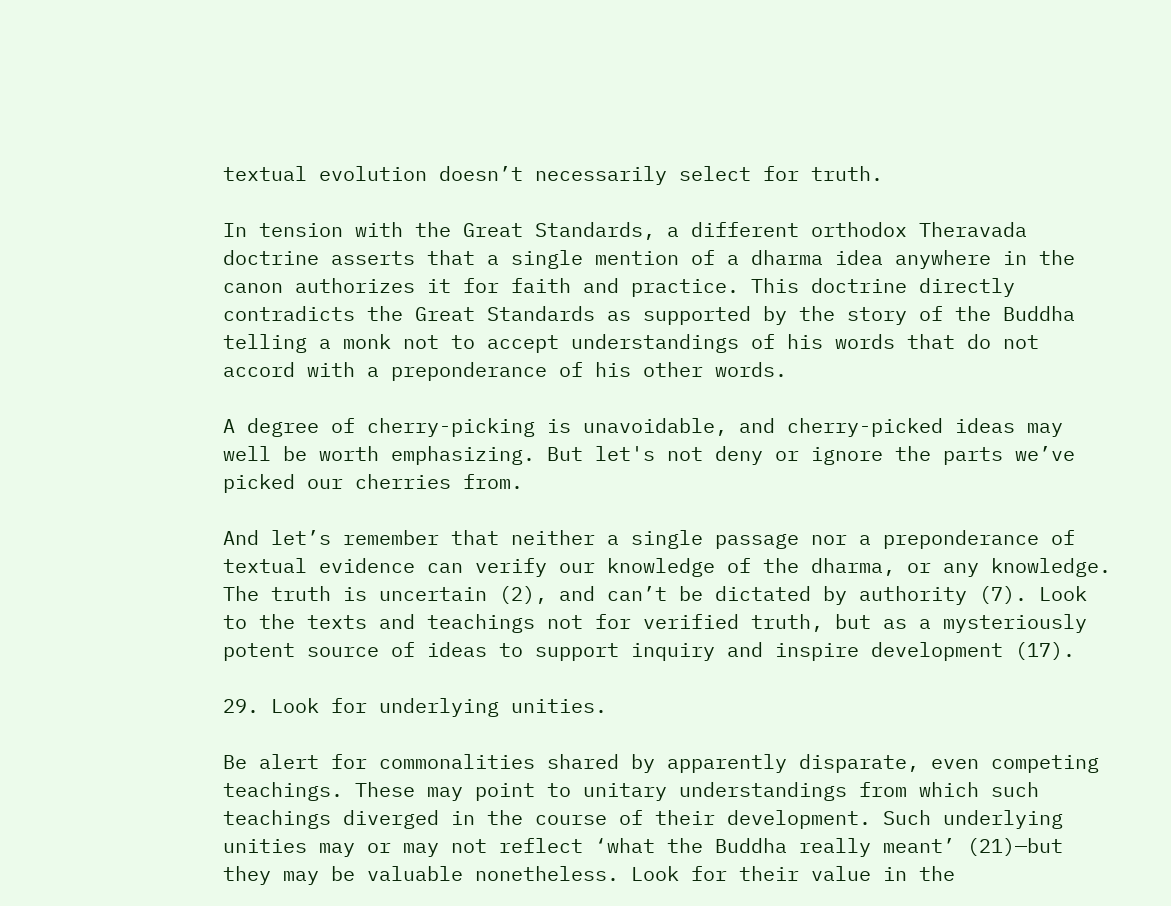textual evolution doesn’t necessarily select for truth.

In tension with the Great Standards, a different orthodox Theravada doctrine asserts that a single mention of a dharma idea anywhere in the canon authorizes it for faith and practice. This doctrine directly contradicts the Great Standards as supported by the story of the Buddha telling a monk not to accept understandings of his words that do not accord with a preponderance of his other words.

A degree of cherry-picking is unavoidable, and cherry-picked ideas may well be worth emphasizing. But let's not deny or ignore the parts we’ve picked our cherries from.

And let’s remember that neither a single passage nor a preponderance of textual evidence can verify our knowledge of the dharma, or any knowledge. The truth is uncertain (2), and can’t be dictated by authority (7). Look to the texts and teachings not for verified truth, but as a mysteriously potent source of ideas to support inquiry and inspire development (17).

29. Look for underlying unities.

Be alert for commonalities shared by apparently disparate, even competing teachings. These may point to unitary understandings from which such teachings diverged in the course of their development. Such underlying unities may or may not reflect ‘what the Buddha really meant’ (21)—but they may be valuable nonetheless. Look for their value in the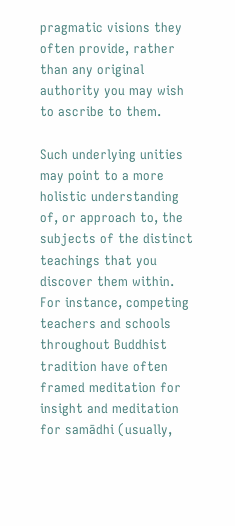pragmatic visions they often provide, rather than any original authority you may wish to ascribe to them.

Such underlying unities may point to a more holistic understanding of, or approach to, the subjects of the distinct teachings that you discover them within. For instance, competing teachers and schools throughout Buddhist tradition have often framed meditation for insight and meditation for samādhi (usually,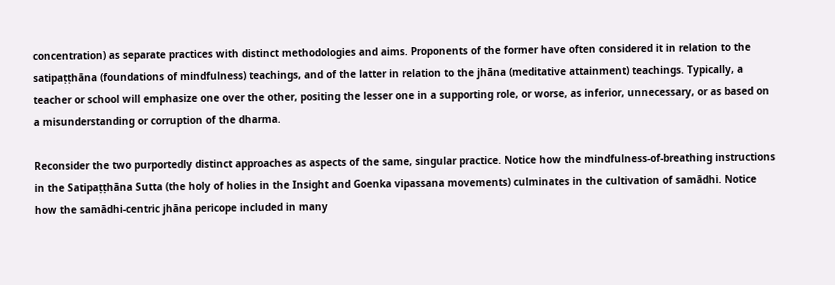concentration) as separate practices with distinct methodologies and aims. Proponents of the former have often considered it in relation to the satipaṭṭhāna (foundations of mindfulness) teachings, and of the latter in relation to the jhāna (meditative attainment) teachings. Typically, a teacher or school will emphasize one over the other, positing the lesser one in a supporting role, or worse, as inferior, unnecessary, or as based on a misunderstanding or corruption of the dharma.

Reconsider the two purportedly distinct approaches as aspects of the same, singular practice. Notice how the mindfulness-of-breathing instructions in the Satipaṭṭhāna Sutta (the holy of holies in the Insight and Goenka vipassana movements) culminates in the cultivation of samādhi. Notice how the samādhi-centric jhāna pericope included in many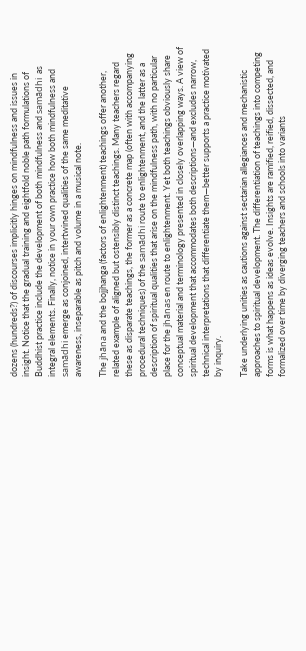dozens (hundreds?) of discourses implicitly hinges on mindfulness and issues in insight. Notice that the gradual training and eightfold noble path formulations of Buddhist practice include the development of both mindfulness and samādhi  as integral elements. Finally, notice in your own practice how both mindfulness and samādhi emerge as conjoined, intertwined qualities of the same meditative awareness, inseparable as pitch and volume in a musical note.

The jhāna and the bojjhanga (factors of enlightenment) teachings offer another, related example of aligned but ostensibly distinct teachings. Many teachers regard these as disparate teachings, the former as a concrete map (often with accompanying procedural techniques) of the samādhi route to enlightenment, and the latter as a description of spiritual qualities that arise on the mindfulness path, with no particular place for the jhānas en route to enlightenment. Yet both teachings obviously share conceptual material and terminology presented in closely overlapping ways. A view of spiritual development that accommodates both descriptions—and excludes narrow, technical interpretations that differentiate them—better supports a practice motivated by inquiry.

Take underlying unities as cautions against sectarian allegiances and mechanistic approaches to spiritual development. The differentiation of teachings into competing forms is what happens as ideas evolve. Insights are ramified, reified, dissected, and formalized over time by diverging teachers and schools into variants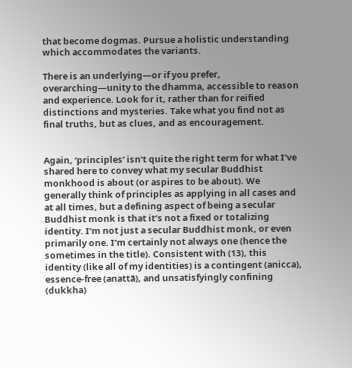that become dogmas. Pursue a holistic understanding which accommodates the variants.

There is an underlying—or if you prefer, overarching—unity to the dhamma, accessible to reason and experience. Look for it, rather than for reified distinctions and mysteries. Take what you find not as final truths, but as clues, and as encouragement.


Again, ‘principles’ isn’t quite the right term for what I’ve shared here to convey what my secular Buddhist monkhood is about (or aspires to be about). We generally think of principles as applying in all cases and at all times, but a defining aspect of being a secular Buddhist monk is that it’s not a fixed or totalizing identity. I’m not just a secular Buddhist monk, or even primarily one. I’m certainly not always one (hence the sometimes in the title). Consistent with (13), this identity (like all of my identities) is a contingent (anicca), essence-free (anattā), and unsatisfyingly confining (dukkha)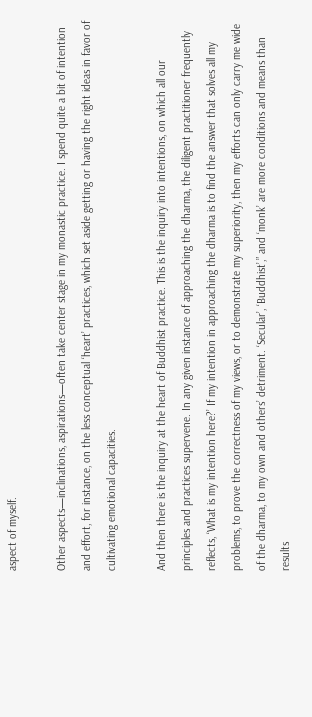aspect of myself.

Other aspects—inclinations, aspirations—often take center stage in my monastic practice. I spend quite a bit of intention and effort, for instance, on the less conceptual ‘heart’ practices, which set aside getting or having the right ideas in favor of cultivating emotional capacities.

And then there is the inquiry at the heart of Buddhist practice. This is the inquiry into intentions, on which all our principles and practices supervene. In any given instance of approaching the dharma, the diligent practitioner frequently reflects, ‘What is my intention here?’ If my intention in approaching the dharma is to find the answer that solves all my problems, to prove the correctness of my views, or to demonstrate my superiority, then my efforts can only carry me wide of the dharma, to my own and others’ detriment. ‘Secular’, ‘Buddhist’,” and ‘monk’ are more conditions and means than results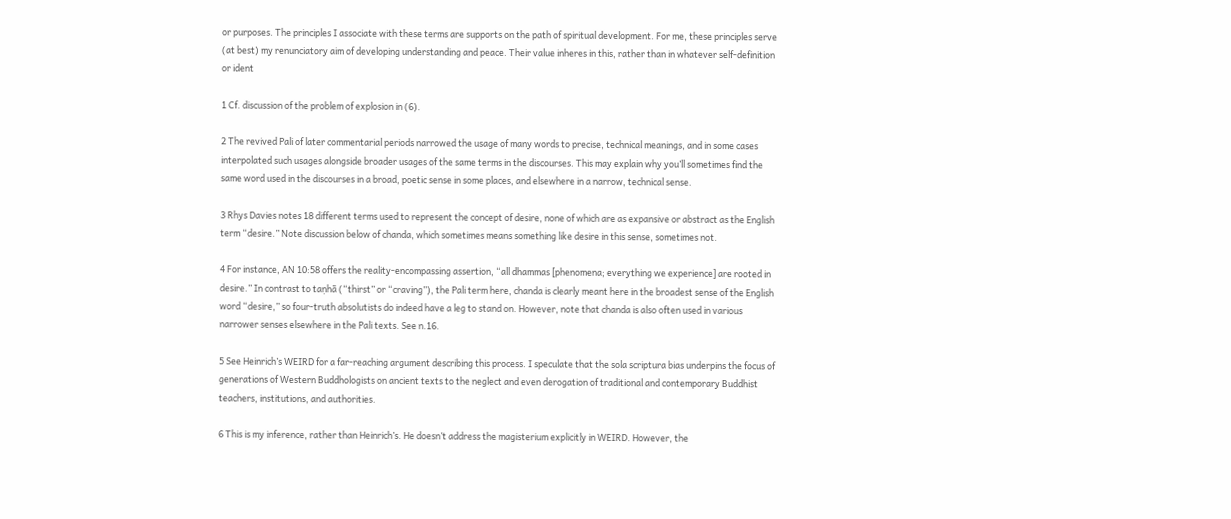or purposes. The principles I associate with these terms are supports on the path of spiritual development. For me, these principles serve (at best) my renunciatory aim of developing understanding and peace. Their value inheres in this, rather than in whatever self-definition or ident

1 Cf. discussion of the problem of explosion in (6).

2 The revived Pali of later commentarial periods narrowed the usage of many words to precise, technical meanings, and in some cases interpolated such usages alongside broader usages of the same terms in the discourses. This may explain why you’ll sometimes find the same word used in the discourses in a broad, poetic sense in some places, and elsewhere in a narrow, technical sense.

3 Rhys Davies notes 18 different terms used to represent the concept of desire, none of which are as expansive or abstract as the English term “desire.” Note discussion below of chanda, which sometimes means something like desire in this sense, sometimes not.

4 For instance, AN 10:58 offers the reality-encompassing assertion, “all dhammas [phenomena; everything we experience] are rooted in desire.” In contrast to taṇhā (“thirst” or “craving”), the Pali term here, chanda is clearly meant here in the broadest sense of the English word “desire,” so four-truth absolutists do indeed have a leg to stand on. However, note that chanda is also often used in various narrower senses elsewhere in the Pali texts. See n.16.

5 See Heinrich’s WEIRD for a far-reaching argument describing this process. I speculate that the sola scriptura bias underpins the focus of generations of Western Buddhologists on ancient texts to the neglect and even derogation of traditional and contemporary Buddhist teachers, institutions, and authorities.

6 This is my inference, rather than Heinrich’s. He doesn’t address the magisterium explicitly in WEIRD. However, the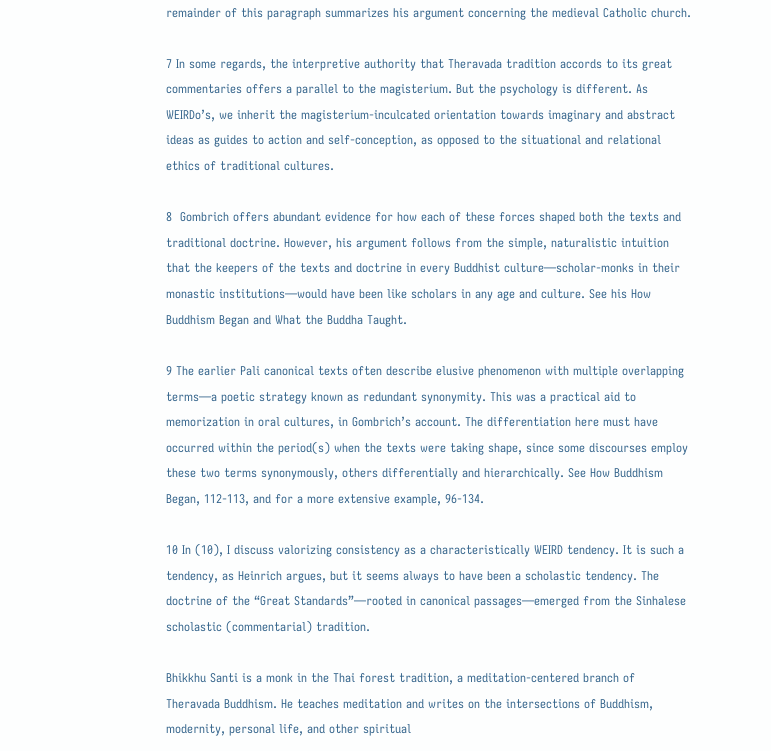remainder of this paragraph summarizes his argument concerning the medieval Catholic church.

7 In some regards, the interpretive authority that Theravada tradition accords to its great commentaries offers a parallel to the magisterium. But the psychology is different. As WEIRDo’s, we inherit the magisterium-inculcated orientation towards imaginary and abstract ideas as guides to action and self-conception, as opposed to the situational and relational ethics of traditional cultures.

8  Gombrich offers abundant evidence for how each of these forces shaped both the texts and traditional doctrine. However, his argument follows from the simple, naturalistic intuition that the keepers of the texts and doctrine in every Buddhist culture—scholar-monks in their monastic institutions—would have been like scholars in any age and culture. See his How Buddhism Began and What the Buddha Taught.

9 The earlier Pali canonical texts often describe elusive phenomenon with multiple overlapping terms—a poetic strategy known as redundant synonymity. This was a practical aid to memorization in oral cultures, in Gombrich’s account. The differentiation here must have occurred within the period(s) when the texts were taking shape, since some discourses employ these two terms synonymously, others differentially and hierarchically. See How Buddhism Began, 112-113, and for a more extensive example, 96-134.

10 In (10), I discuss valorizing consistency as a characteristically WEIRD tendency. It is such a tendency, as Heinrich argues, but it seems always to have been a scholastic tendency. The doctrine of the “Great Standards”—rooted in canonical passages—emerged from the Sinhalese scholastic (commentarial) tradition.

Bhikkhu Santi is a monk in the Thai forest tradition, a meditation-centered branch of Theravada Buddhism. He teaches meditation and writes on the intersections of Buddhism, modernity, personal life, and other spiritual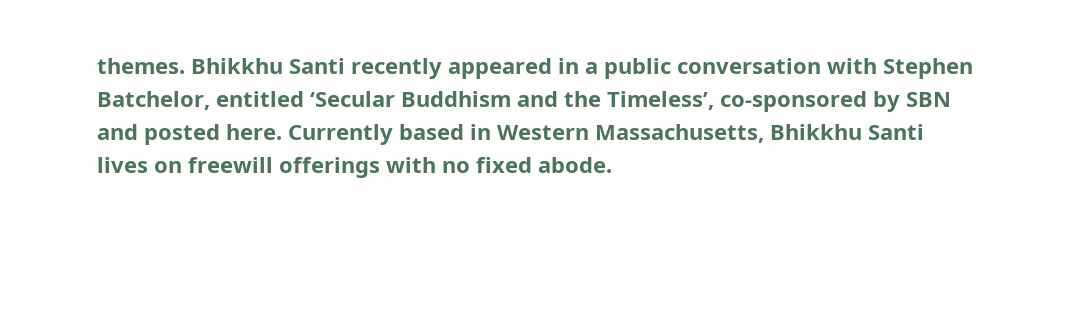themes. Bhikkhu Santi recently appeared in a public conversation with Stephen Batchelor, entitled ‘Secular Buddhism and the Timeless’, co-sponsored by SBN and posted here. Currently based in Western Massachusetts, Bhikkhu Santi lives on freewill offerings with no fixed abode.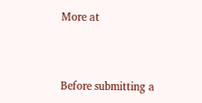More at



Before submitting a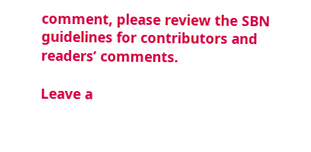comment, please review the SBN guidelines for contributors and readers’ comments.

Leave a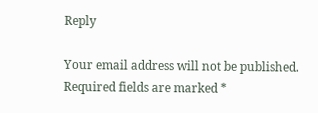Reply

Your email address will not be published. Required fields are marked *